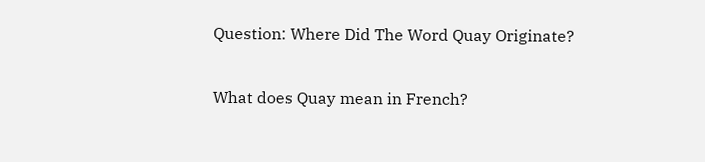Question: Where Did The Word Quay Originate?

What does Quay mean in French?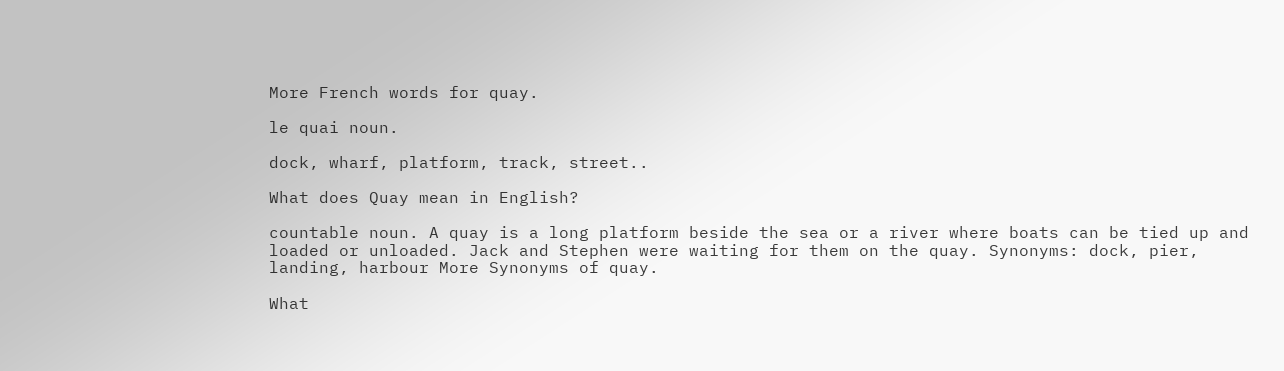More French words for quay.

le quai noun.

dock, wharf, platform, track, street..

What does Quay mean in English?

countable noun. A quay is a long platform beside the sea or a river where boats can be tied up and loaded or unloaded. Jack and Stephen were waiting for them on the quay. Synonyms: dock, pier, landing, harbour More Synonyms of quay.

What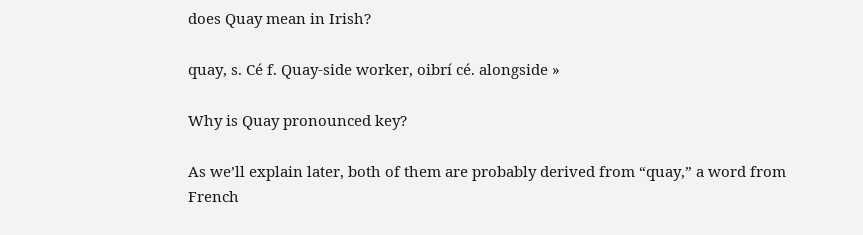does Quay mean in Irish?

quay, s. Cé f. Quay-side worker, oibrí cé. alongside »

Why is Quay pronounced key?

As we’ll explain later, both of them are probably derived from “quay,” a word from French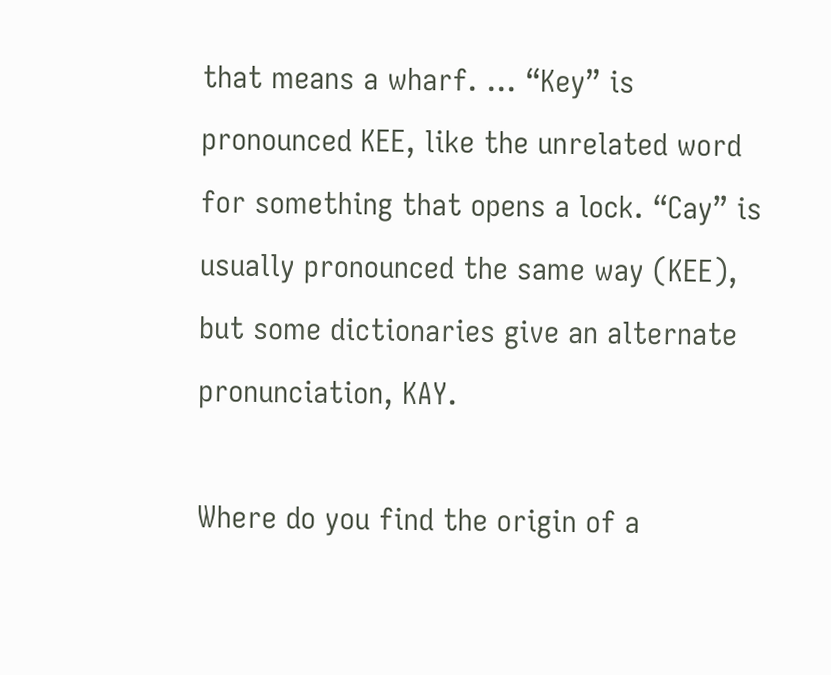that means a wharf. … “Key” is pronounced KEE, like the unrelated word for something that opens a lock. “Cay” is usually pronounced the same way (KEE), but some dictionaries give an alternate pronunciation, KAY.

Where do you find the origin of a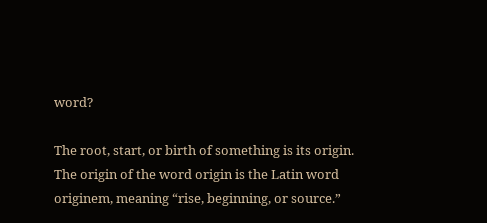word?

The root, start, or birth of something is its origin. The origin of the word origin is the Latin word originem, meaning “rise, beginning, or source.”